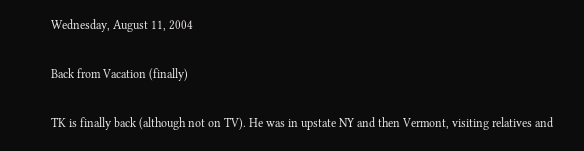Wednesday, August 11, 2004

Back from Vacation (finally)

TK is finally back (although not on TV). He was in upstate NY and then Vermont, visiting relatives and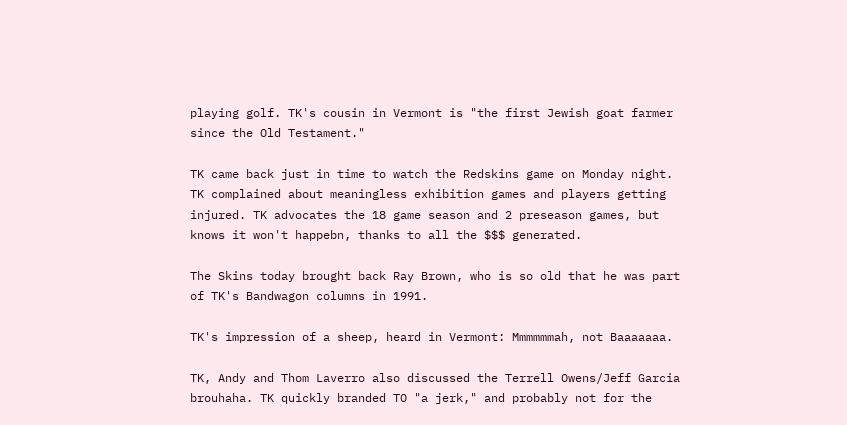playing golf. TK's cousin in Vermont is "the first Jewish goat farmer since the Old Testament."

TK came back just in time to watch the Redskins game on Monday night. TK complained about meaningless exhibition games and players getting injured. TK advocates the 18 game season and 2 preseason games, but knows it won't happebn, thanks to all the $$$ generated.

The Skins today brought back Ray Brown, who is so old that he was part of TK's Bandwagon columns in 1991.

TK's impression of a sheep, heard in Vermont: Mmmmmmah, not Baaaaaaa.

TK, Andy and Thom Laverro also discussed the Terrell Owens/Jeff Garcia brouhaha. TK quickly branded TO "a jerk," and probably not for the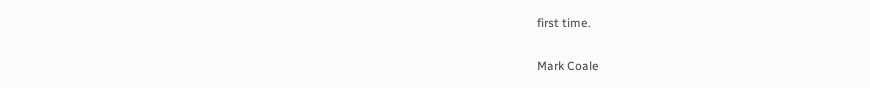first time.

Mark Coale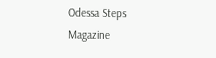Odessa Steps Magazine